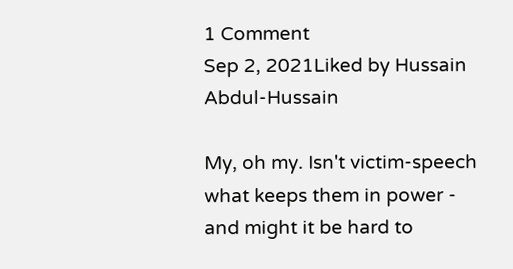1 Comment
Sep 2, 2021Liked by Hussain Abdul-Hussain

My, oh my. Isn't victim-speech what keeps them in power - and might it be hard to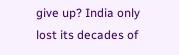give up? India only lost its decades of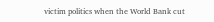victim politics when the World Bank cut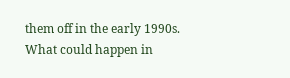them off in the early 1990s. What could happen in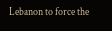Lebanon to force the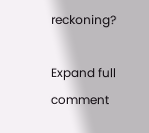reckoning?

Expand full comment